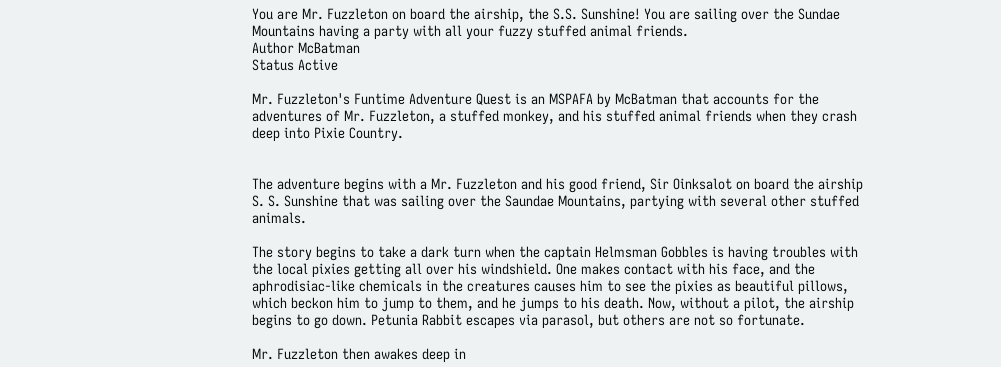You are Mr. Fuzzleton on board the airship, the S.S. Sunshine! You are sailing over the Sundae Mountains having a party with all your fuzzy stuffed animal friends.
Author McBatman
Status Active

Mr. Fuzzleton's Funtime Adventure Quest is an MSPAFA by McBatman that accounts for the adventures of Mr. Fuzzleton, a stuffed monkey, and his stuffed animal friends when they crash deep into Pixie Country.


The adventure begins with a Mr. Fuzzleton and his good friend, Sir Oinksalot on board the airship S. S. Sunshine that was sailing over the Saundae Mountains, partying with several other stuffed animals.

The story begins to take a dark turn when the captain Helmsman Gobbles is having troubles with the local pixies getting all over his windshield. One makes contact with his face, and the aphrodisiac-like chemicals in the creatures causes him to see the pixies as beautiful pillows, which beckon him to jump to them, and he jumps to his death. Now, without a pilot, the airship begins to go down. Petunia Rabbit escapes via parasol, but others are not so fortunate.

Mr. Fuzzleton then awakes deep in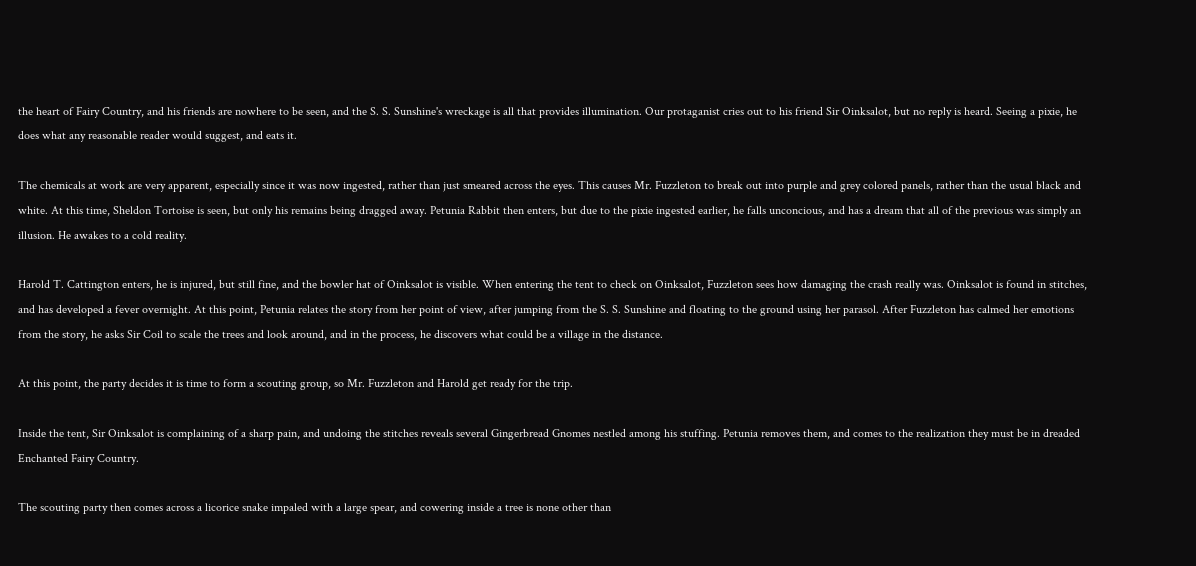the heart of Fairy Country, and his friends are nowhere to be seen, and the S. S. Sunshine's wreckage is all that provides illumination. Our protaganist cries out to his friend Sir Oinksalot, but no reply is heard. Seeing a pixie, he does what any reasonable reader would suggest, and eats it.

The chemicals at work are very apparent, especially since it was now ingested, rather than just smeared across the eyes. This causes Mr. Fuzzleton to break out into purple and grey colored panels, rather than the usual black and white. At this time, Sheldon Tortoise is seen, but only his remains being dragged away. Petunia Rabbit then enters, but due to the pixie ingested earlier, he falls unconcious, and has a dream that all of the previous was simply an illusion. He awakes to a cold reality.

Harold T. Cattington enters, he is injured, but still fine, and the bowler hat of Oinksalot is visible. When entering the tent to check on Oinksalot, Fuzzleton sees how damaging the crash really was. Oinksalot is found in stitches, and has developed a fever overnight. At this point, Petunia relates the story from her point of view, after jumping from the S. S. Sunshine and floating to the ground using her parasol. After Fuzzleton has calmed her emotions from the story, he asks Sir Coil to scale the trees and look around, and in the process, he discovers what could be a village in the distance.

At this point, the party decides it is time to form a scouting group, so Mr. Fuzzleton and Harold get ready for the trip.

Inside the tent, Sir Oinksalot is complaining of a sharp pain, and undoing the stitches reveals several Gingerbread Gnomes nestled among his stuffing. Petunia removes them, and comes to the realization they must be in dreaded Enchanted Fairy Country.

The scouting party then comes across a licorice snake impaled with a large spear, and cowering inside a tree is none other than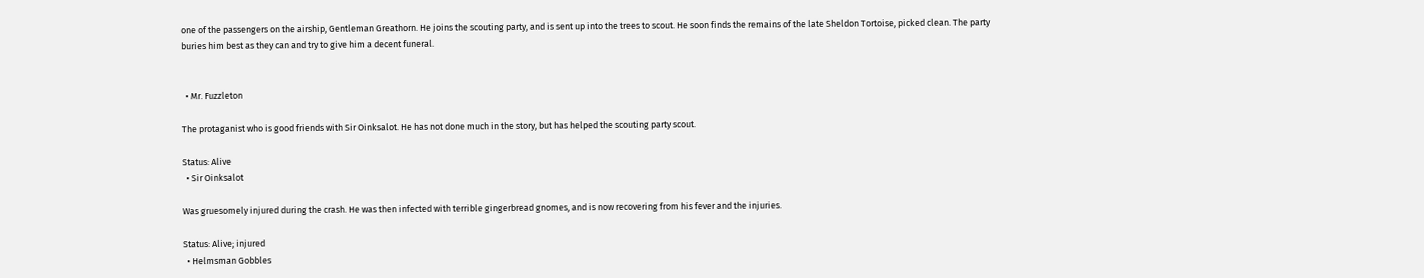one of the passengers on the airship, Gentleman Greathorn. He joins the scouting party, and is sent up into the trees to scout. He soon finds the remains of the late Sheldon Tortoise, picked clean. The party buries him best as they can and try to give him a decent funeral.


  • Mr. Fuzzleton

The protaganist who is good friends with Sir Oinksalot. He has not done much in the story, but has helped the scouting party scout.

Status: Alive
  • Sir Oinksalot

Was gruesomely injured during the crash. He was then infected with terrible gingerbread gnomes, and is now recovering from his fever and the injuries.

Status: Alive; injured
  • Helmsman Gobbles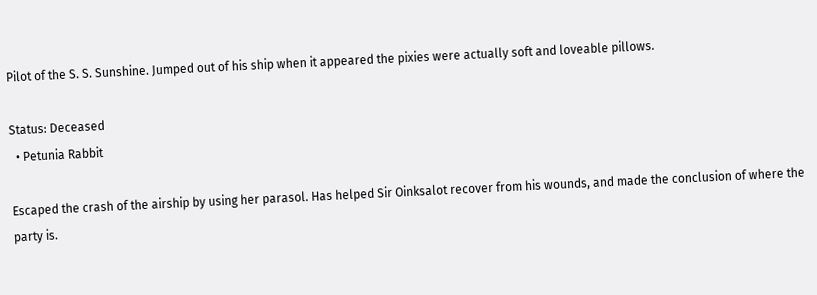Pilot of the S. S. Sunshine. Jumped out of his ship when it appeared the pixies were actually soft and loveable pillows.

Status: Deceased
  • Petunia Rabbit

Escaped the crash of the airship by using her parasol. Has helped Sir Oinksalot recover from his wounds, and made the conclusion of where the party is.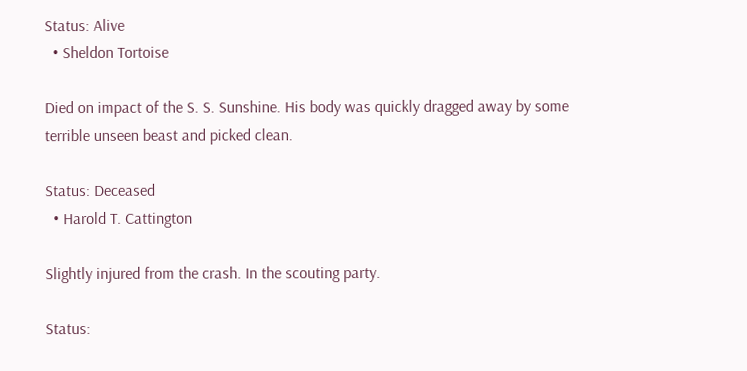Status: Alive
  • Sheldon Tortoise

Died on impact of the S. S. Sunshine. His body was quickly dragged away by some terrible unseen beast and picked clean.

Status: Deceased
  • Harold T. Cattington

Slightly injured from the crash. In the scouting party.

Status: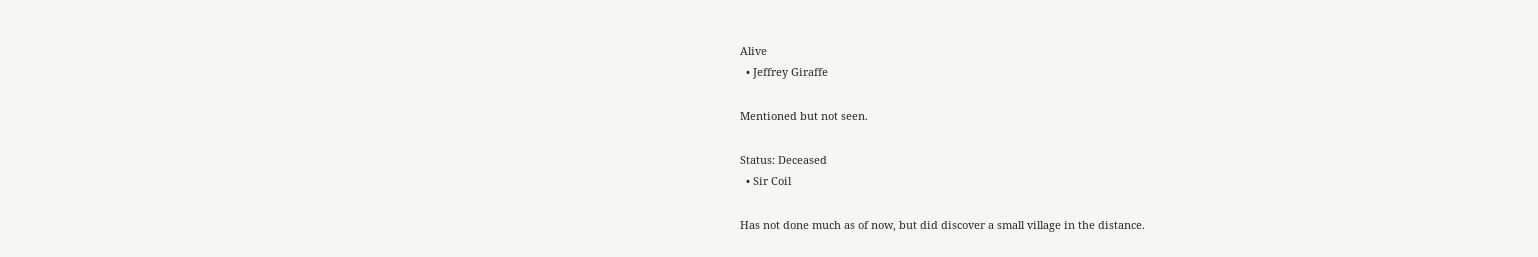Alive
  • Jeffrey Giraffe

Mentioned but not seen.

Status: Deceased
  • Sir Coil

Has not done much as of now, but did discover a small village in the distance.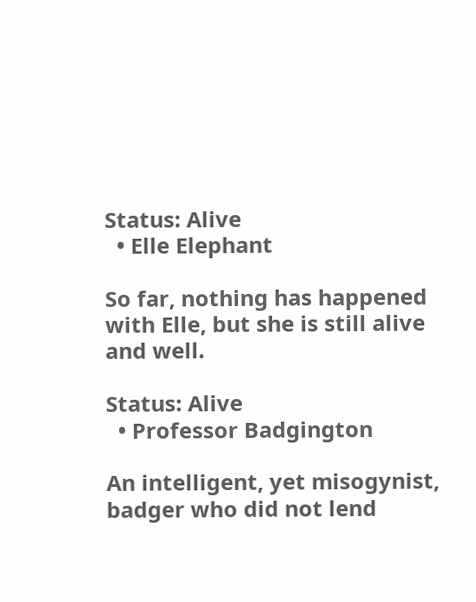Status: Alive
  • Elle Elephant

So far, nothing has happened with Elle, but she is still alive and well.

Status: Alive
  • Professor Badgington

An intelligent, yet misogynist, badger who did not lend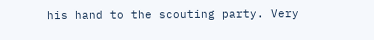his hand to the scouting party. Very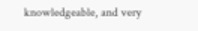knowledgeable, and very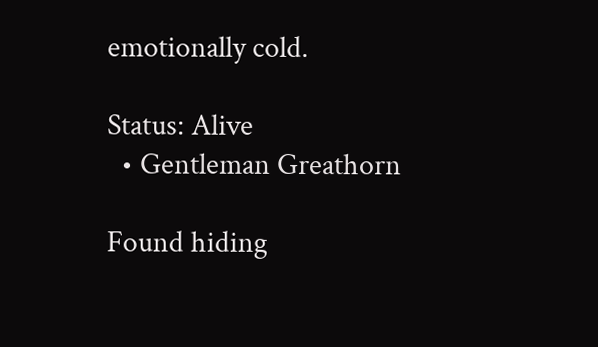emotionally cold.

Status: Alive
  • Gentleman Greathorn

Found hiding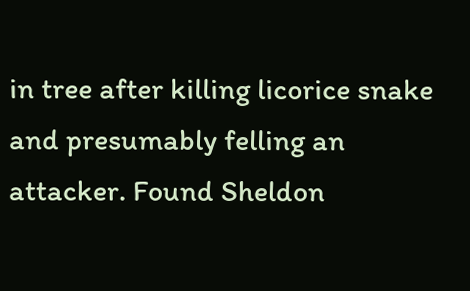in tree after killing licorice snake and presumably felling an attacker. Found Sheldon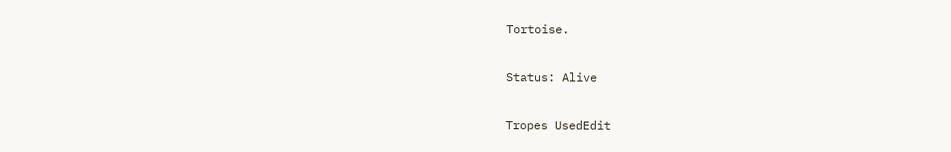Tortoise.

Status: Alive

Tropes UsedEdit